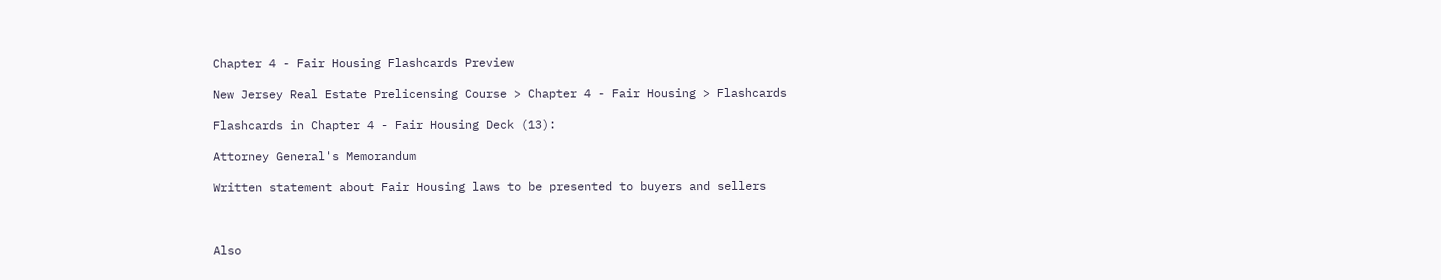Chapter 4 - Fair Housing Flashcards Preview

New Jersey Real Estate Prelicensing Course > Chapter 4 - Fair Housing > Flashcards

Flashcards in Chapter 4 - Fair Housing Deck (13):

Attorney General's Memorandum

Written statement about Fair Housing laws to be presented to buyers and sellers



Also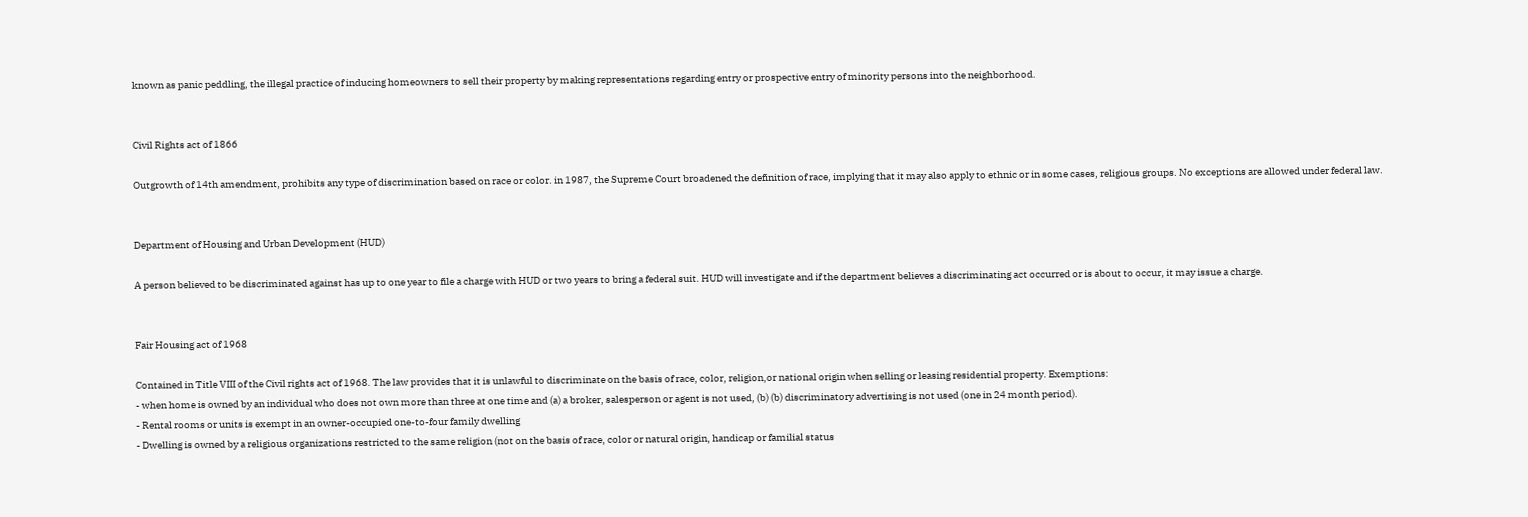known as panic peddling, the illegal practice of inducing homeowners to sell their property by making representations regarding entry or prospective entry of minority persons into the neighborhood.


Civil Rights act of 1866

Outgrowth of 14th amendment, prohibits any type of discrimination based on race or color. in 1987, the Supreme Court broadened the definition of race, implying that it may also apply to ethnic or in some cases, religious groups. No exceptions are allowed under federal law.


Department of Housing and Urban Development (HUD)

A person believed to be discriminated against has up to one year to file a charge with HUD or two years to bring a federal suit. HUD will investigate and if the department believes a discriminating act occurred or is about to occur, it may issue a charge.


Fair Housing act of 1968

Contained in Title VIII of the Civil rights act of 1968. The law provides that it is unlawful to discriminate on the basis of race, color, religion,or national origin when selling or leasing residential property. Exemptions:
- when home is owned by an individual who does not own more than three at one time and (a) a broker, salesperson or agent is not used, (b) (b) discriminatory advertising is not used (one in 24 month period).
- Rental rooms or units is exempt in an owner-occupied one-to-four family dwelling
- Dwelling is owned by a religious organizations restricted to the same religion (not on the basis of race, color or natural origin, handicap or familial status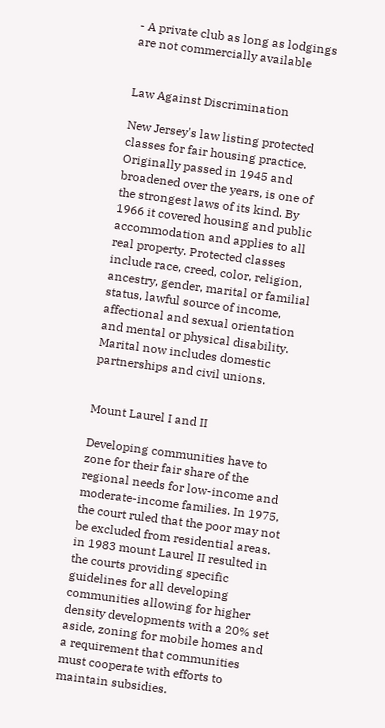- A private club as long as lodgings are not commercially available


Law Against Discrimination

New Jersey's law listing protected classes for fair housing practice. Originally passed in 1945 and broadened over the years, is one of the strongest laws of its kind. By 1966 it covered housing and public accommodation and applies to all real property. Protected classes include race, creed, color, religion, ancestry, gender, marital or familial status, lawful source of income, affectional and sexual orientation and mental or physical disability. Marital now includes domestic partnerships and civil unions.


Mount Laurel I and II

Developing communities have to zone for their fair share of the regional needs for low-income and moderate-income families. In 1975, the court ruled that the poor may not be excluded from residential areas. in 1983 mount Laurel II resulted in the courts providing specific guidelines for all developing communities allowing for higher density developments with a 20% set aside, zoning for mobile homes and a requirement that communities must cooperate with efforts to maintain subsidies.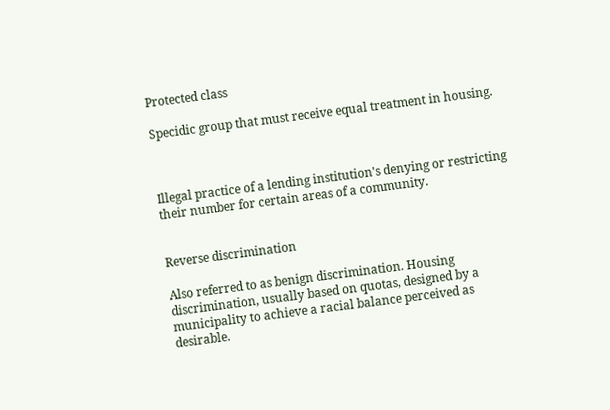Protected class

Specidic group that must receive equal treatment in housing.



Illegal practice of a lending institution's denying or restricting their number for certain areas of a community.


Reverse discrimination

Also referred to as benign discrimination. Housing discrimination, usually based on quotas, designed by a municipality to achieve a racial balance perceived as desirable.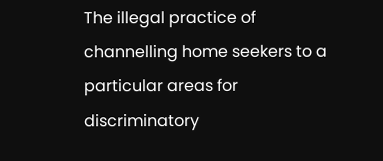The illegal practice of channelling home seekers to a particular areas for discriminatory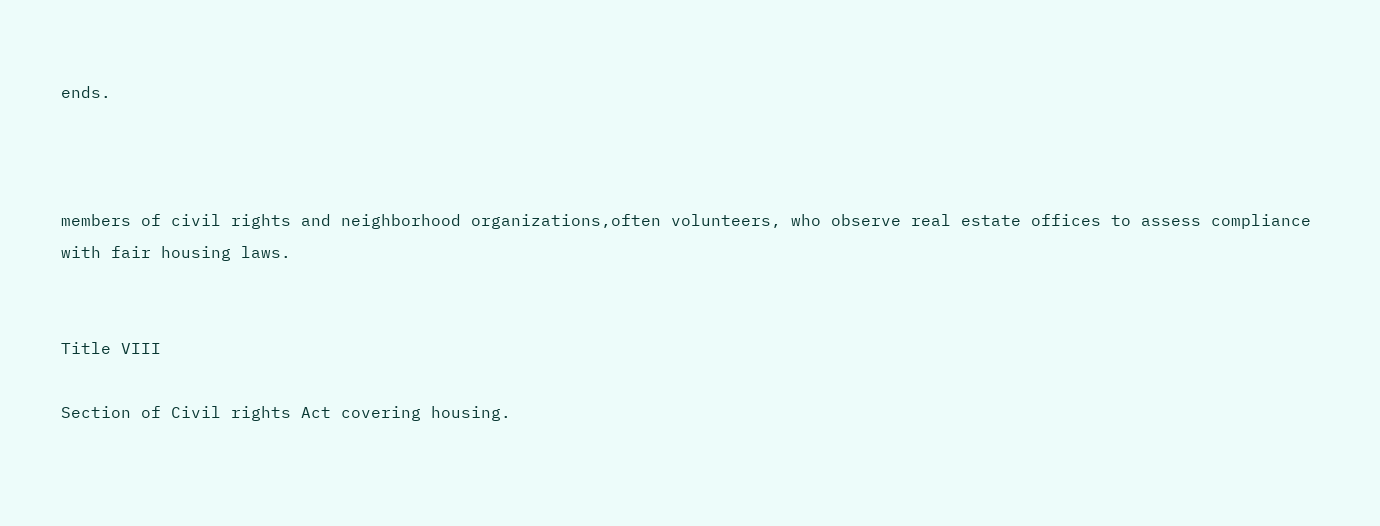ends.



members of civil rights and neighborhood organizations,often volunteers, who observe real estate offices to assess compliance with fair housing laws.


Title VIII

Section of Civil rights Act covering housing.